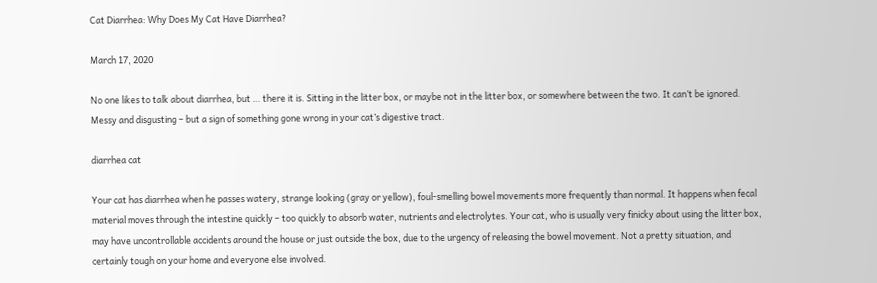Cat Diarrhea: Why Does My Cat Have Diarrhea?

March 17, 2020

No one likes to talk about diarrhea, but … there it is. Sitting in the litter box, or maybe not in the litter box, or somewhere between the two. It can’t be ignored. Messy and disgusting – but a sign of something gone wrong in your cat’s digestive tract.

diarrhea cat

Your cat has diarrhea when he passes watery, strange looking (gray or yellow), foul-smelling bowel movements more frequently than normal. It happens when fecal material moves through the intestine quickly – too quickly to absorb water, nutrients and electrolytes. Your cat, who is usually very finicky about using the litter box, may have uncontrollable accidents around the house or just outside the box, due to the urgency of releasing the bowel movement. Not a pretty situation, and certainly tough on your home and everyone else involved.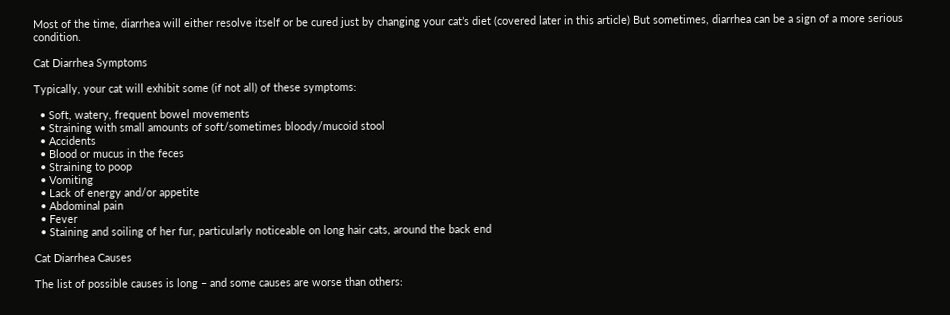Most of the time, diarrhea will either resolve itself or be cured just by changing your cat’s diet (covered later in this article) But sometimes, diarrhea can be a sign of a more serious condition.

Cat Diarrhea Symptoms

Typically, your cat will exhibit some (if not all) of these symptoms:

  • Soft, watery, frequent bowel movements
  • Straining with small amounts of soft/sometimes bloody/mucoid stool
  • Accidents
  • Blood or mucus in the feces
  • Straining to poop
  • Vomiting
  • Lack of energy and/or appetite
  • Abdominal pain
  • Fever
  • Staining and soiling of her fur, particularly noticeable on long hair cats, around the back end

Cat Diarrhea Causes

The list of possible causes is long – and some causes are worse than others: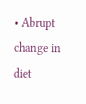• Abrupt change in diet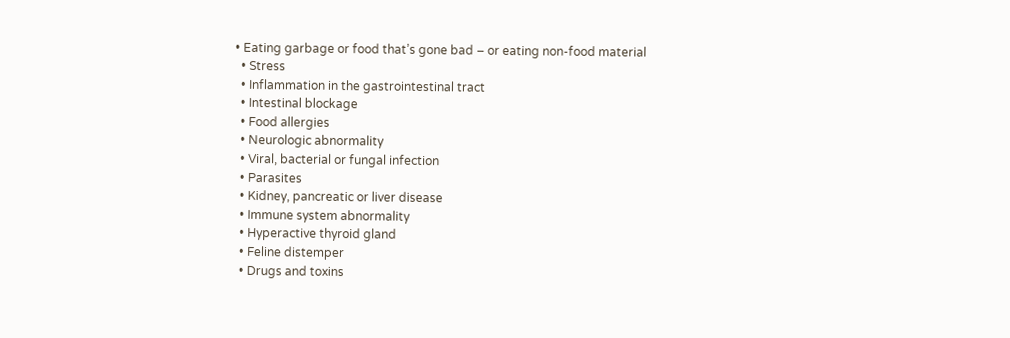• Eating garbage or food that’s gone bad – or eating non-food material
  • Stress
  • Inflammation in the gastrointestinal tract
  • Intestinal blockage
  • Food allergies
  • Neurologic abnormality
  • Viral, bacterial or fungal infection
  • Parasites
  • Kidney, pancreatic or liver disease
  • Immune system abnormality
  • Hyperactive thyroid gland
  • Feline distemper
  • Drugs and toxins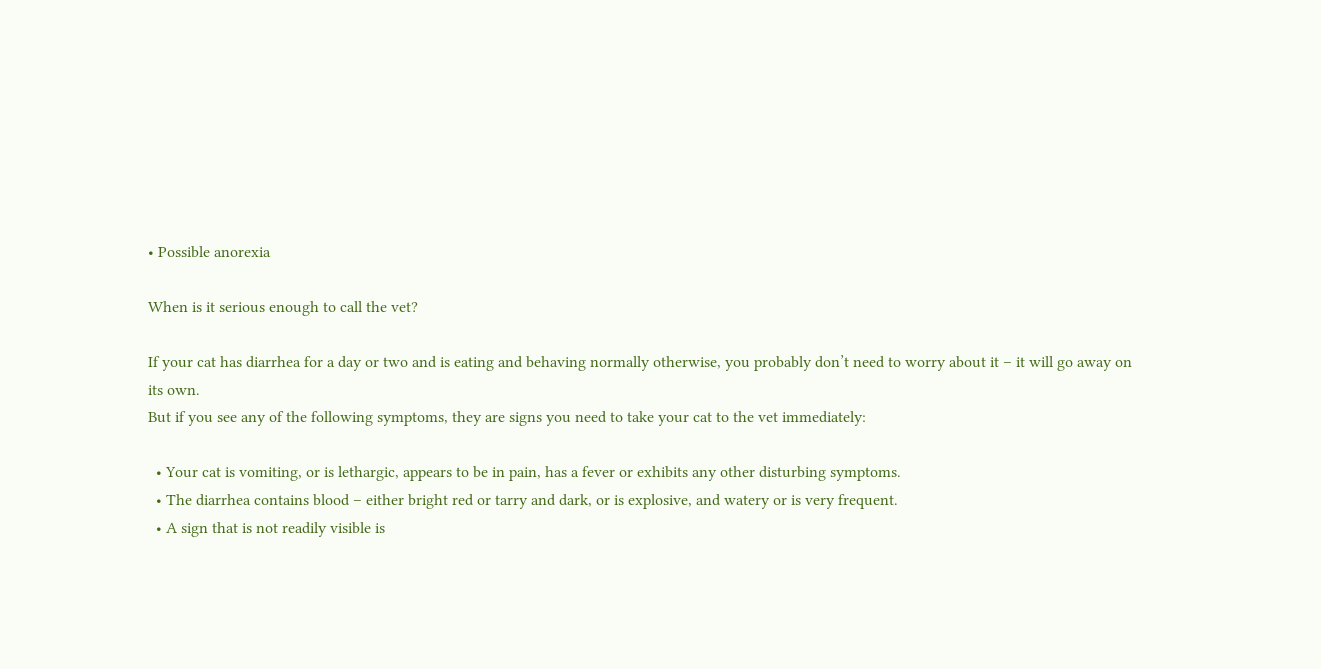• Possible anorexia

When is it serious enough to call the vet?

If your cat has diarrhea for a day or two and is eating and behaving normally otherwise, you probably don’t need to worry about it – it will go away on its own.
But if you see any of the following symptoms, they are signs you need to take your cat to the vet immediately:

  • Your cat is vomiting, or is lethargic, appears to be in pain, has a fever or exhibits any other disturbing symptoms.
  • The diarrhea contains blood – either bright red or tarry and dark, or is explosive, and watery or is very frequent.
  • A sign that is not readily visible is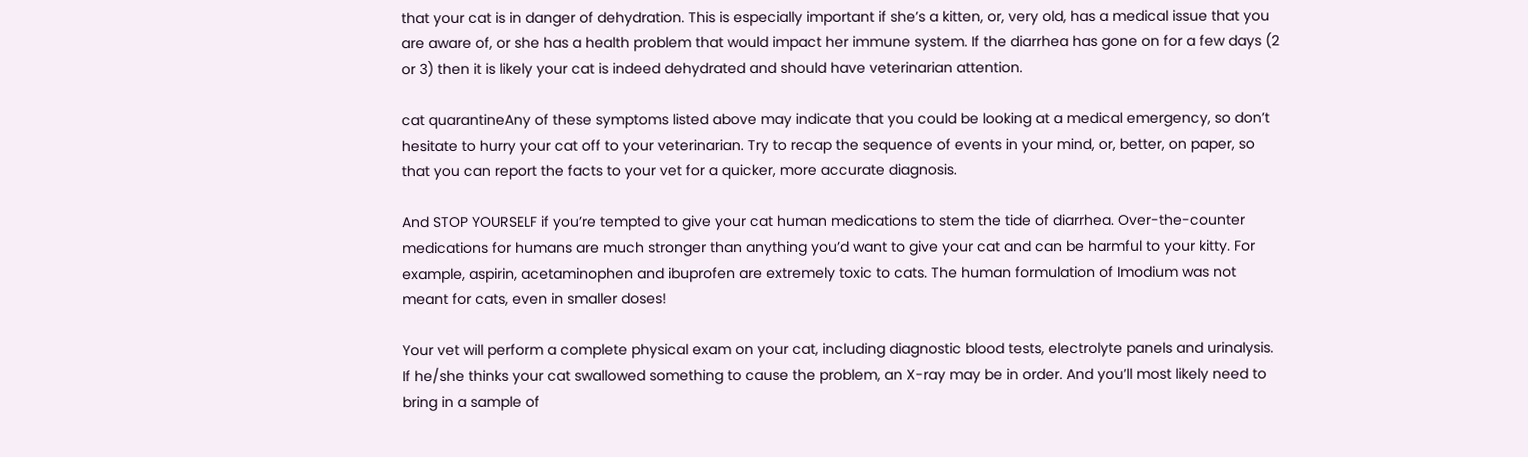that your cat is in danger of dehydration. This is especially important if she’s a kitten, or, very old, has a medical issue that you are aware of, or she has a health problem that would impact her immune system. If the diarrhea has gone on for a few days (2 or 3) then it is likely your cat is indeed dehydrated and should have veterinarian attention.

cat quarantineAny of these symptoms listed above may indicate that you could be looking at a medical emergency, so don’t hesitate to hurry your cat off to your veterinarian. Try to recap the sequence of events in your mind, or, better, on paper, so that you can report the facts to your vet for a quicker, more accurate diagnosis.

And STOP YOURSELF if you’re tempted to give your cat human medications to stem the tide of diarrhea. Over-the-counter medications for humans are much stronger than anything you’d want to give your cat and can be harmful to your kitty. For example, aspirin, acetaminophen and ibuprofen are extremely toxic to cats. The human formulation of Imodium was not meant for cats, even in smaller doses!

Your vet will perform a complete physical exam on your cat, including diagnostic blood tests, electrolyte panels and urinalysis. If he/she thinks your cat swallowed something to cause the problem, an X-ray may be in order. And you’ll most likely need to bring in a sample of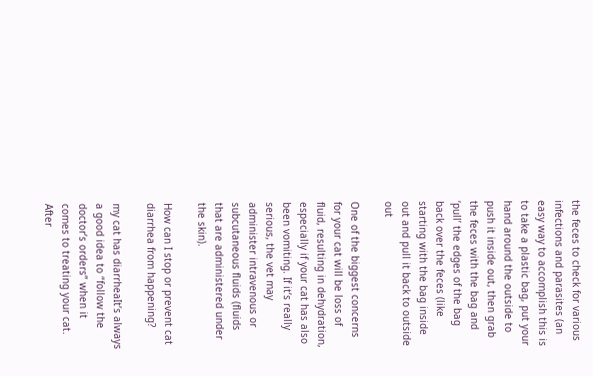the feces to check for various infections and parasites (an easy way to accomplish this is to take a plastic bag, put your hand around the outside to push it inside out, then grab the feces with the bag and ‘pull’ the edges of the bag back over the feces (like starting with the bag inside out and pull it back to outside out

One of the biggest concerns for your cat will be loss of fluid, resulting in dehydration, especially if your cat has also been vomiting. If it’s really serious, the vet may administer intravenous or subcutaneous fluids (fluids that are administered under the skin).

How can I stop or prevent cat diarrhea from happening?

my cat has diarrheaIt’s always a good idea to “follow the doctor’s orders” when it comes to treating your cat. After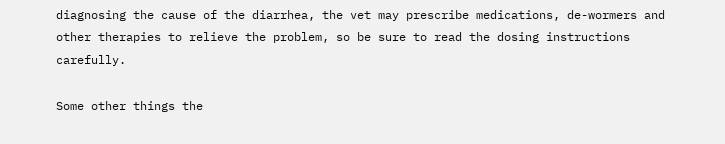diagnosing the cause of the diarrhea, the vet may prescribe medications, de-wormers and other therapies to relieve the problem, so be sure to read the dosing instructions carefully.

Some other things the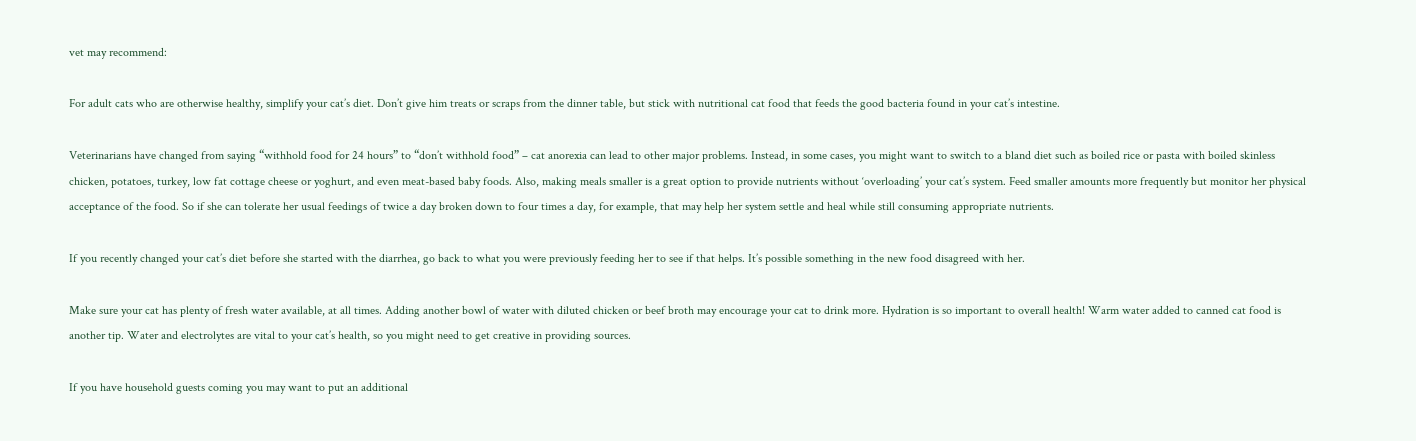vet may recommend:

For adult cats who are otherwise healthy, simplify your cat’s diet. Don’t give him treats or scraps from the dinner table, but stick with nutritional cat food that feeds the good bacteria found in your cat’s intestine.

Veterinarians have changed from saying “withhold food for 24 hours” to “don’t withhold food” – cat anorexia can lead to other major problems. Instead, in some cases, you might want to switch to a bland diet such as boiled rice or pasta with boiled skinless chicken, potatoes, turkey, low fat cottage cheese or yoghurt, and even meat-based baby foods. Also, making meals smaller is a great option to provide nutrients without ‘overloading’ your cat’s system. Feed smaller amounts more frequently but monitor her physical acceptance of the food. So if she can tolerate her usual feedings of twice a day broken down to four times a day, for example, that may help her system settle and heal while still consuming appropriate nutrients.

If you recently changed your cat’s diet before she started with the diarrhea, go back to what you were previously feeding her to see if that helps. It’s possible something in the new food disagreed with her.

Make sure your cat has plenty of fresh water available, at all times. Adding another bowl of water with diluted chicken or beef broth may encourage your cat to drink more. Hydration is so important to overall health! Warm water added to canned cat food is another tip. Water and electrolytes are vital to your cat’s health, so you might need to get creative in providing sources.

If you have household guests coming you may want to put an additional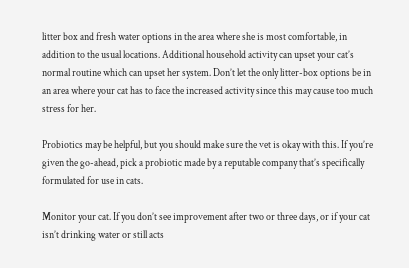litter box and fresh water options in the area where she is most comfortable, in addition to the usual locations. Additional household activity can upset your cat’s normal routine which can upset her system. Don’t let the only litter-box options be in an area where your cat has to face the increased activity since this may cause too much stress for her.

Probiotics may be helpful, but you should make sure the vet is okay with this. If you’re given the go-ahead, pick a probiotic made by a reputable company that’s specifically formulated for use in cats.

Monitor your cat. If you don’t see improvement after two or three days, or if your cat isn’t drinking water or still acts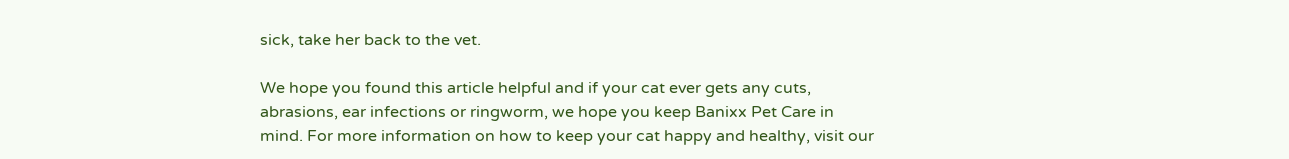sick, take her back to the vet.

We hope you found this article helpful and if your cat ever gets any cuts, abrasions, ear infections or ringworm, we hope you keep Banixx Pet Care in mind. For more information on how to keep your cat happy and healthy, visit our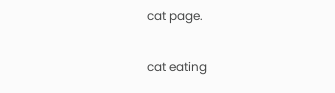cat page.

cat eating